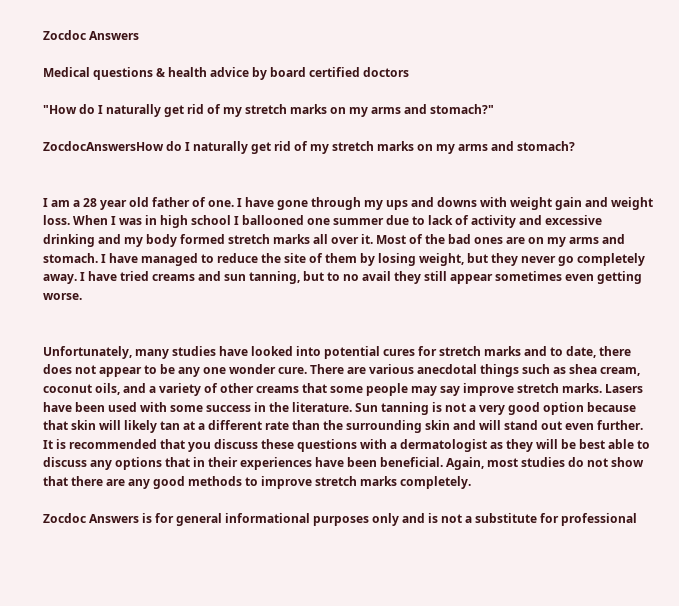Zocdoc Answers

Medical questions & health advice by board certified doctors

"How do I naturally get rid of my stretch marks on my arms and stomach?"

ZocdocAnswersHow do I naturally get rid of my stretch marks on my arms and stomach?


I am a 28 year old father of one. I have gone through my ups and downs with weight gain and weight loss. When I was in high school I ballooned one summer due to lack of activity and excessive drinking and my body formed stretch marks all over it. Most of the bad ones are on my arms and stomach. I have managed to reduce the site of them by losing weight, but they never go completely away. I have tried creams and sun tanning, but to no avail they still appear sometimes even getting worse.


Unfortunately, many studies have looked into potential cures for stretch marks and to date, there does not appear to be any one wonder cure. There are various anecdotal things such as shea cream, coconut oils, and a variety of other creams that some people may say improve stretch marks. Lasers have been used with some success in the literature. Sun tanning is not a very good option because that skin will likely tan at a different rate than the surrounding skin and will stand out even further. It is recommended that you discuss these questions with a dermatologist as they will be best able to discuss any options that in their experiences have been beneficial. Again, most studies do not show that there are any good methods to improve stretch marks completely.

Zocdoc Answers is for general informational purposes only and is not a substitute for professional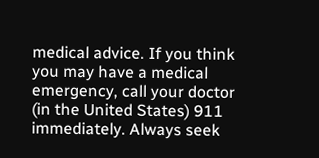medical advice. If you think you may have a medical emergency, call your doctor (in the United States) 911 immediately. Always seek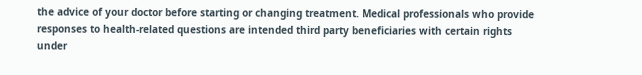the advice of your doctor before starting or changing treatment. Medical professionals who provide responses to health-related questions are intended third party beneficiaries with certain rights under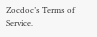Zocdoc’s Terms of Service.